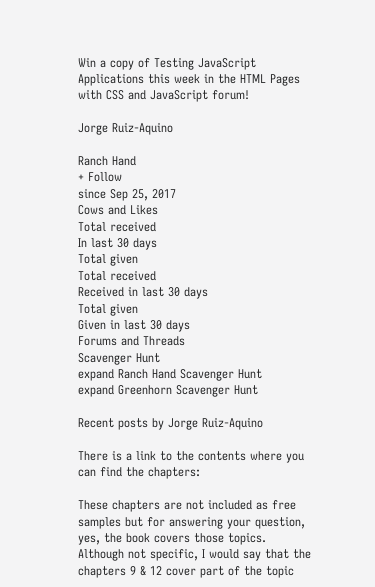Win a copy of Testing JavaScript Applications this week in the HTML Pages with CSS and JavaScript forum!

Jorge Ruiz-Aquino

Ranch Hand
+ Follow
since Sep 25, 2017
Cows and Likes
Total received
In last 30 days
Total given
Total received
Received in last 30 days
Total given
Given in last 30 days
Forums and Threads
Scavenger Hunt
expand Ranch Hand Scavenger Hunt
expand Greenhorn Scavenger Hunt

Recent posts by Jorge Ruiz-Aquino

There is a link to the contents where you can find the chapters:

These chapters are not included as free samples but for answering your question, yes, the book covers those topics.
Although not specific, I would say that the chapters 9 & 12 cover part of the topic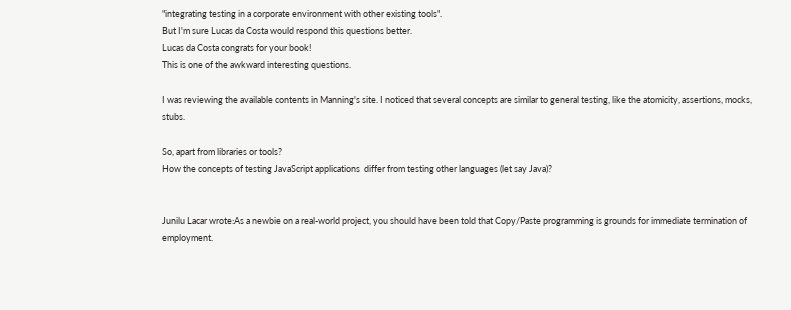"integrating testing in a corporate environment with other existing tools".
But I'm sure Lucas da Costa would respond this questions better.
Lucas da Costa congrats for your book!
This is one of the awkward interesting questions.

I was reviewing the available contents in Manning's site. I noticed that several concepts are similar to general testing, like the atomicity, assertions, mocks, stubs.

So, apart from libraries or tools?
How the concepts of testing JavaScript applications  differ from testing other languages (let say Java)?


Junilu Lacar wrote:As a newbie on a real-world project, you should have been told that Copy/Paste programming is grounds for immediate termination of employment.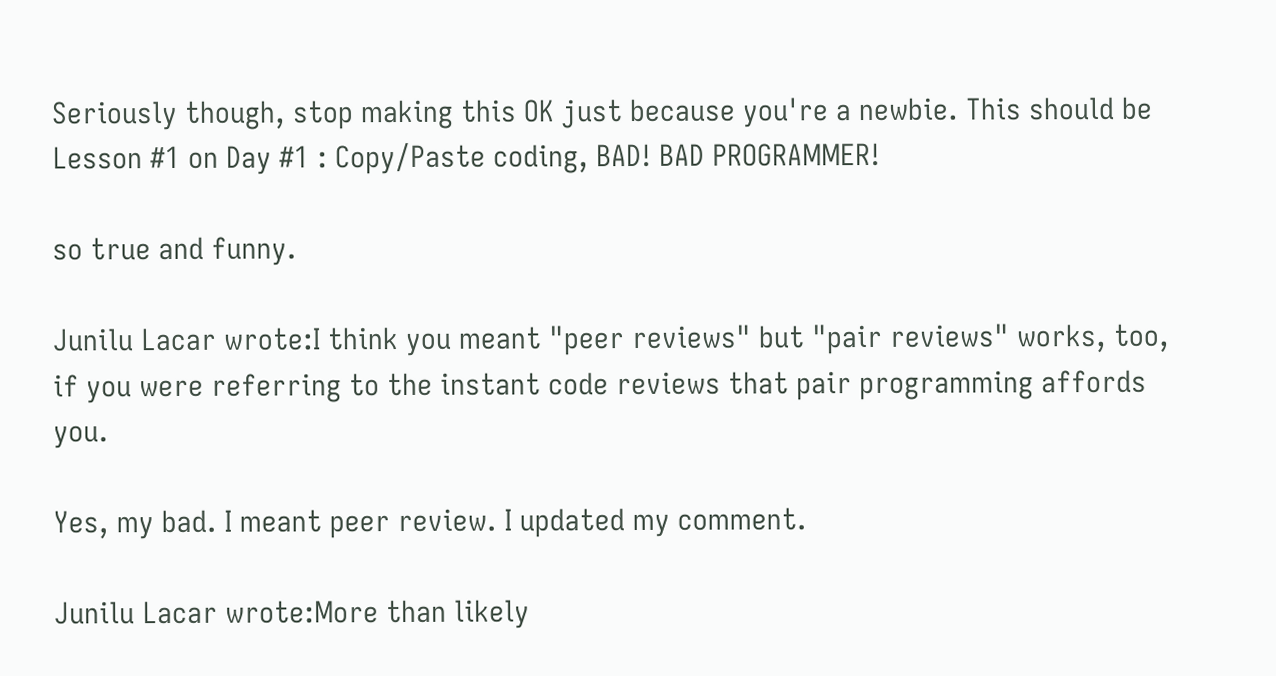Seriously though, stop making this OK just because you're a newbie. This should be Lesson #1 on Day #1 : Copy/Paste coding, BAD! BAD PROGRAMMER!

so true and funny.

Junilu Lacar wrote:I think you meant "peer reviews" but "pair reviews" works, too, if you were referring to the instant code reviews that pair programming affords you.

Yes, my bad. I meant peer review. I updated my comment.

Junilu Lacar wrote:More than likely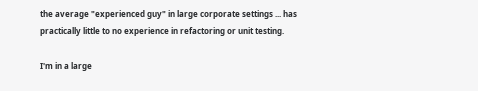the average "experienced guy" in large corporate settings ... has practically little to no experience in refactoring or unit testing.

I'm in a large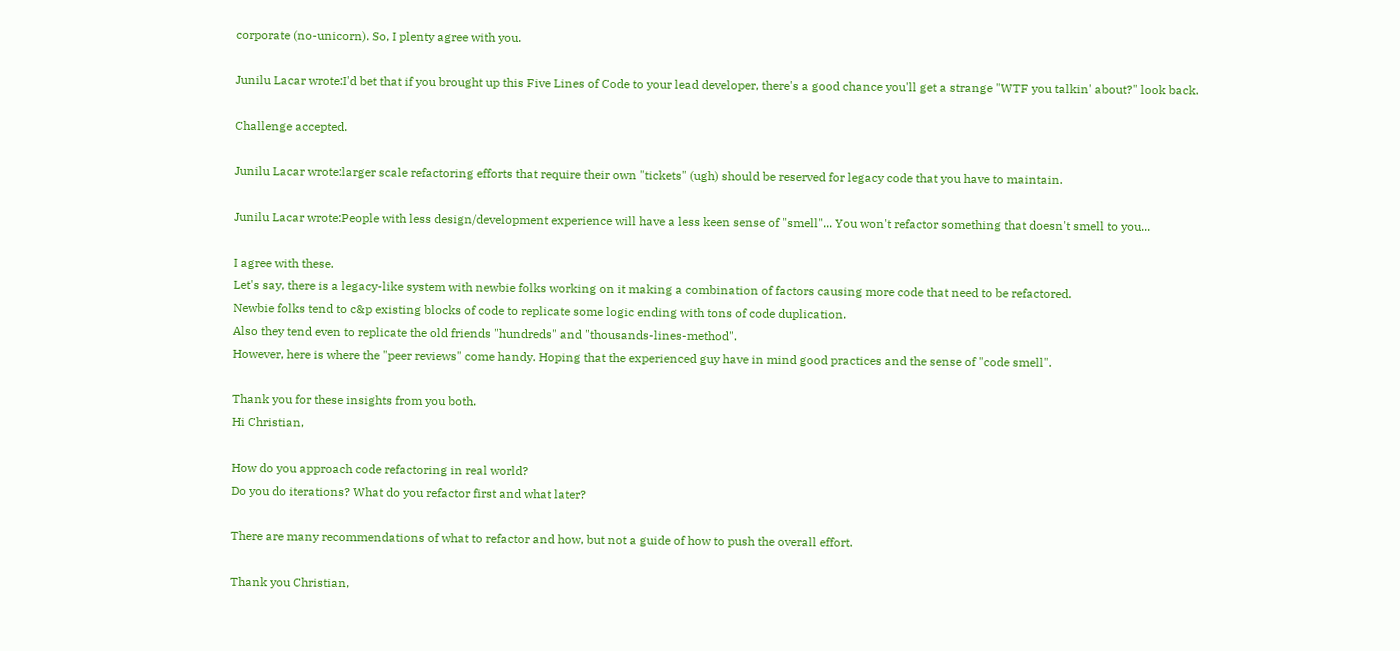corporate (no-unicorn). So, I plenty agree with you.

Junilu Lacar wrote:I'd bet that if you brought up this Five Lines of Code to your lead developer, there's a good chance you'll get a strange "WTF you talkin' about?" look back.

Challenge accepted.

Junilu Lacar wrote:larger scale refactoring efforts that require their own "tickets" (ugh) should be reserved for legacy code that you have to maintain.

Junilu Lacar wrote:People with less design/development experience will have a less keen sense of "smell"... You won't refactor something that doesn't smell to you...

I agree with these.
Let's say, there is a legacy-like system with newbie folks working on it making a combination of factors causing more code that need to be refactored.
Newbie folks tend to c&p existing blocks of code to replicate some logic ending with tons of code duplication.
Also they tend even to replicate the old friends "hundreds" and "thousands-lines-method".
However, here is where the "peer reviews" come handy. Hoping that the experienced guy have in mind good practices and the sense of "code smell".

Thank you for these insights from you both.
Hi Christian,

How do you approach code refactoring in real world?
Do you do iterations? What do you refactor first and what later?

There are many recommendations of what to refactor and how, but not a guide of how to push the overall effort.

Thank you Christian,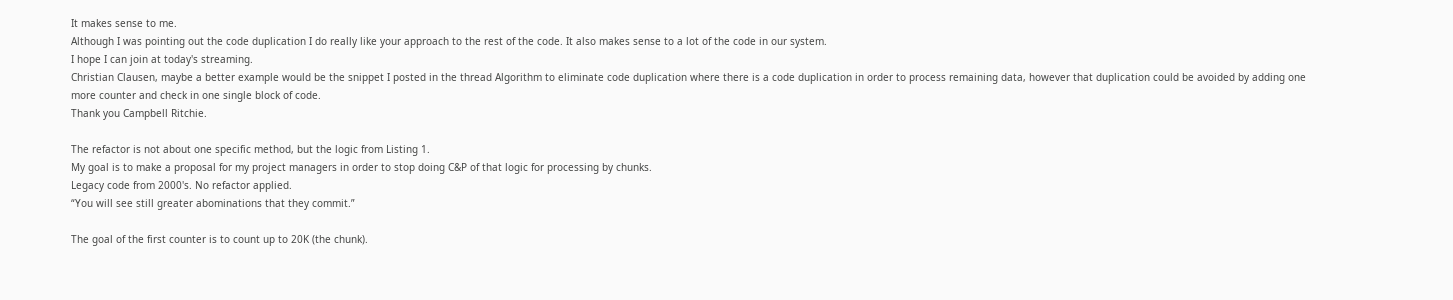It makes sense to me.
Although I was pointing out the code duplication I do really like your approach to the rest of the code. It also makes sense to a lot of the code in our system.
I hope I can join at today's streaming.
Christian Clausen, maybe a better example would be the snippet I posted in the thread Algorithm to eliminate code duplication where there is a code duplication in order to process remaining data, however that duplication could be avoided by adding one more counter and check in one single block of code.
Thank you Campbell Ritchie.

The refactor is not about one specific method, but the logic from Listing 1.
My goal is to make a proposal for my project managers in order to stop doing C&P of that logic for processing by chunks.
Legacy code from 2000's. No refactor applied.
“You will see still greater abominations that they commit.”

The goal of the first counter is to count up to 20K (the chunk).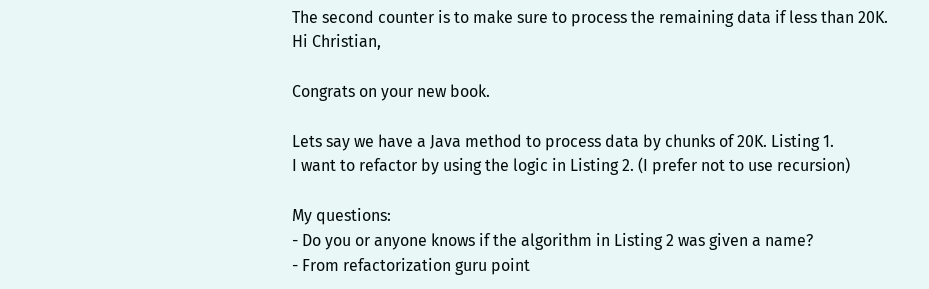The second counter is to make sure to process the remaining data if less than 20K.
Hi Christian,

Congrats on your new book.

Lets say we have a Java method to process data by chunks of 20K. Listing 1.
I want to refactor by using the logic in Listing 2. (I prefer not to use recursion)

My questions:
- Do you or anyone knows if the algorithm in Listing 2 was given a name?
- From refactorization guru point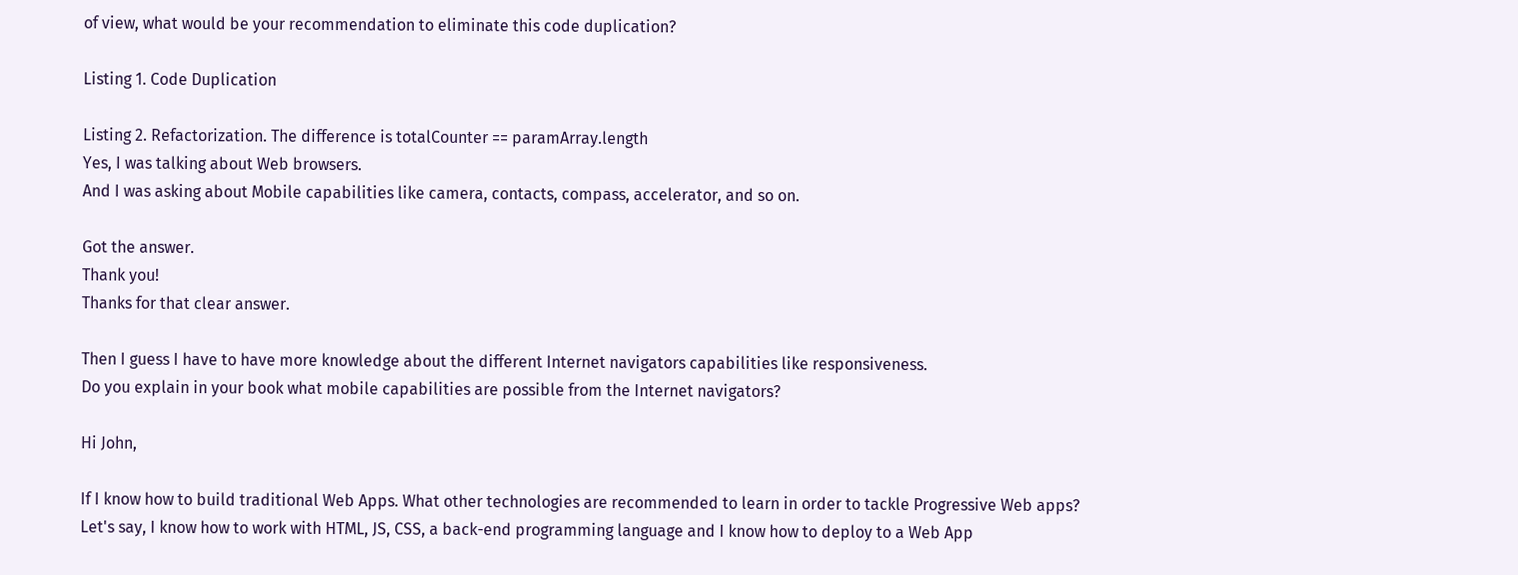of view, what would be your recommendation to eliminate this code duplication?

Listing 1. Code Duplication

Listing 2. Refactorization. The difference is totalCounter == paramArray.length
Yes, I was talking about Web browsers.
And I was asking about Mobile capabilities like camera, contacts, compass, accelerator, and so on.

Got the answer.
Thank you!
Thanks for that clear answer.

Then I guess I have to have more knowledge about the different Internet navigators capabilities like responsiveness.
Do you explain in your book what mobile capabilities are possible from the Internet navigators?

Hi John,

If I know how to build traditional Web Apps. What other technologies are recommended to learn in order to tackle Progressive Web apps?
Let's say, I know how to work with HTML, JS, CSS, a back-end programming language and I know how to deploy to a Web App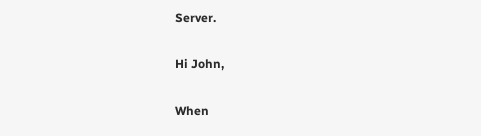Server.

Hi John,

When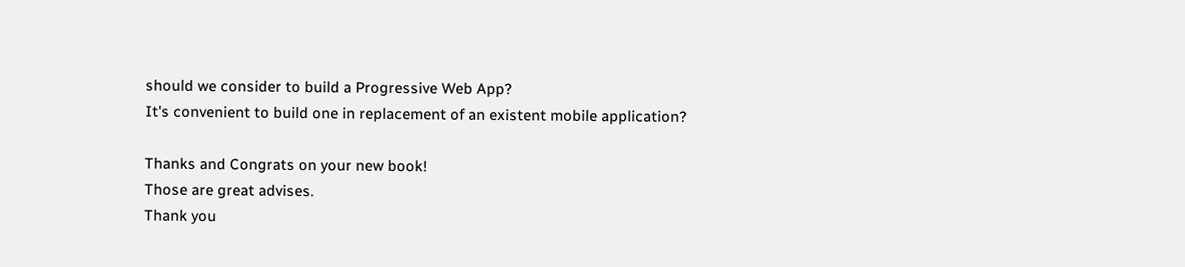should we consider to build a Progressive Web App?
It's convenient to build one in replacement of an existent mobile application?

Thanks and Congrats on your new book!
Those are great advises.
Thank you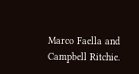Marco Faella and Campbell Ritchie.